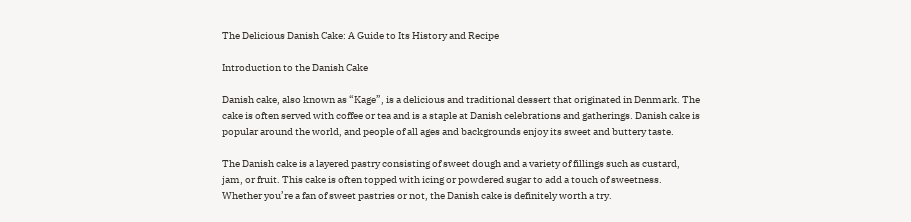The Delicious Danish Cake: A Guide to Its History and Recipe

Introduction to the Danish Cake

Danish cake, also known as “Kage”, is a delicious and traditional dessert that originated in Denmark. The cake is often served with coffee or tea and is a staple at Danish celebrations and gatherings. Danish cake is popular around the world, and people of all ages and backgrounds enjoy its sweet and buttery taste.

The Danish cake is a layered pastry consisting of sweet dough and a variety of fillings such as custard, jam, or fruit. This cake is often topped with icing or powdered sugar to add a touch of sweetness. Whether you’re a fan of sweet pastries or not, the Danish cake is definitely worth a try.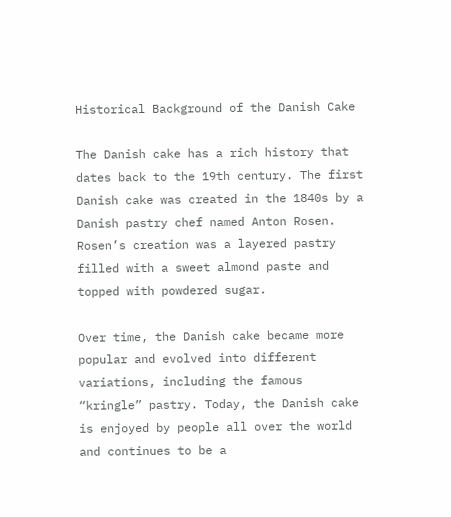Historical Background of the Danish Cake

The Danish cake has a rich history that dates back to the 19th century. The first Danish cake was created in the 1840s by a Danish pastry chef named Anton Rosen. Rosen’s creation was a layered pastry filled with a sweet almond paste and topped with powdered sugar.

Over time, the Danish cake became more popular and evolved into different variations, including the famous “kringle” pastry. Today, the Danish cake is enjoyed by people all over the world and continues to be a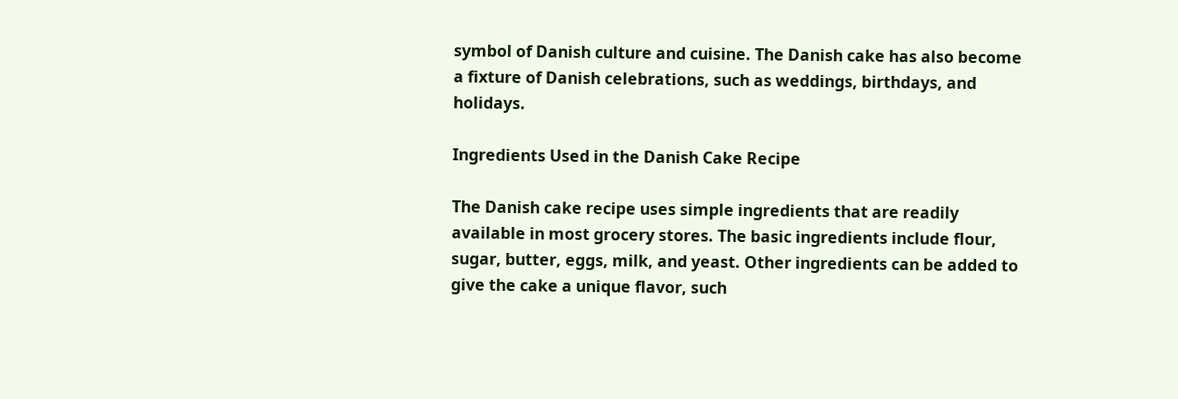symbol of Danish culture and cuisine. The Danish cake has also become a fixture of Danish celebrations, such as weddings, birthdays, and holidays.

Ingredients Used in the Danish Cake Recipe

The Danish cake recipe uses simple ingredients that are readily available in most grocery stores. The basic ingredients include flour, sugar, butter, eggs, milk, and yeast. Other ingredients can be added to give the cake a unique flavor, such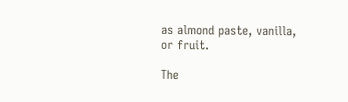as almond paste, vanilla, or fruit.

The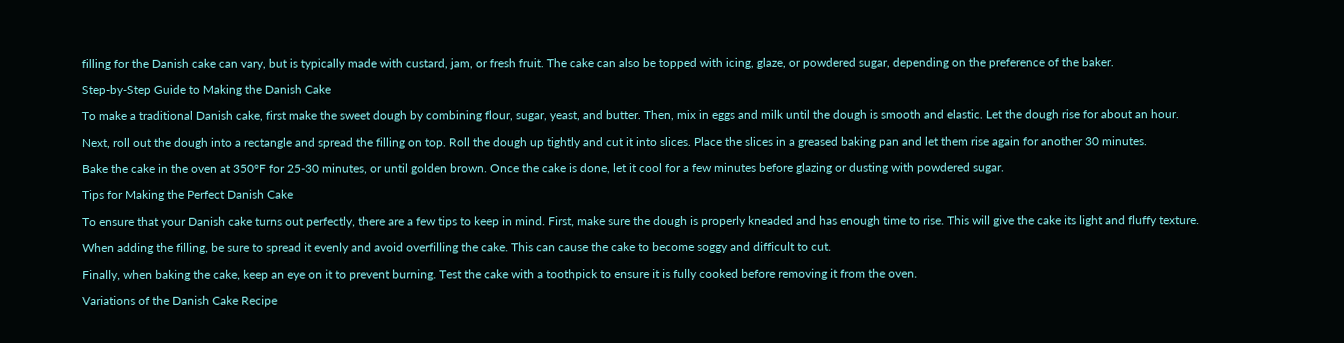filling for the Danish cake can vary, but is typically made with custard, jam, or fresh fruit. The cake can also be topped with icing, glaze, or powdered sugar, depending on the preference of the baker.

Step-by-Step Guide to Making the Danish Cake

To make a traditional Danish cake, first make the sweet dough by combining flour, sugar, yeast, and butter. Then, mix in eggs and milk until the dough is smooth and elastic. Let the dough rise for about an hour.

Next, roll out the dough into a rectangle and spread the filling on top. Roll the dough up tightly and cut it into slices. Place the slices in a greased baking pan and let them rise again for another 30 minutes.

Bake the cake in the oven at 350°F for 25-30 minutes, or until golden brown. Once the cake is done, let it cool for a few minutes before glazing or dusting with powdered sugar.

Tips for Making the Perfect Danish Cake

To ensure that your Danish cake turns out perfectly, there are a few tips to keep in mind. First, make sure the dough is properly kneaded and has enough time to rise. This will give the cake its light and fluffy texture.

When adding the filling, be sure to spread it evenly and avoid overfilling the cake. This can cause the cake to become soggy and difficult to cut.

Finally, when baking the cake, keep an eye on it to prevent burning. Test the cake with a toothpick to ensure it is fully cooked before removing it from the oven.

Variations of the Danish Cake Recipe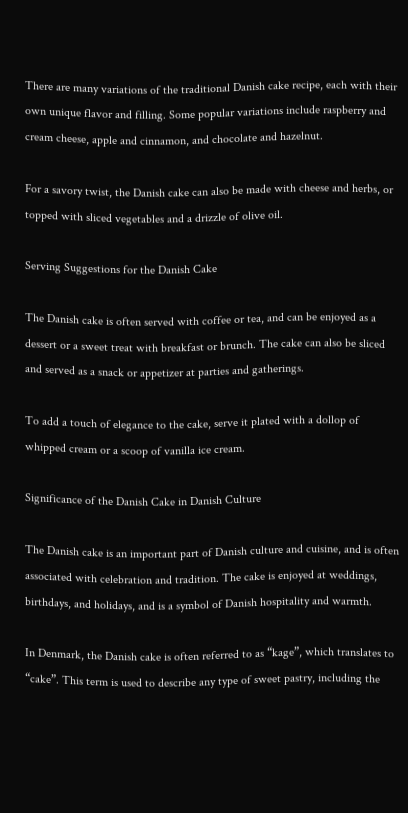There are many variations of the traditional Danish cake recipe, each with their own unique flavor and filling. Some popular variations include raspberry and cream cheese, apple and cinnamon, and chocolate and hazelnut.

For a savory twist, the Danish cake can also be made with cheese and herbs, or topped with sliced vegetables and a drizzle of olive oil.

Serving Suggestions for the Danish Cake

The Danish cake is often served with coffee or tea, and can be enjoyed as a dessert or a sweet treat with breakfast or brunch. The cake can also be sliced and served as a snack or appetizer at parties and gatherings.

To add a touch of elegance to the cake, serve it plated with a dollop of whipped cream or a scoop of vanilla ice cream.

Significance of the Danish Cake in Danish Culture

The Danish cake is an important part of Danish culture and cuisine, and is often associated with celebration and tradition. The cake is enjoyed at weddings, birthdays, and holidays, and is a symbol of Danish hospitality and warmth.

In Denmark, the Danish cake is often referred to as “kage”, which translates to “cake”. This term is used to describe any type of sweet pastry, including the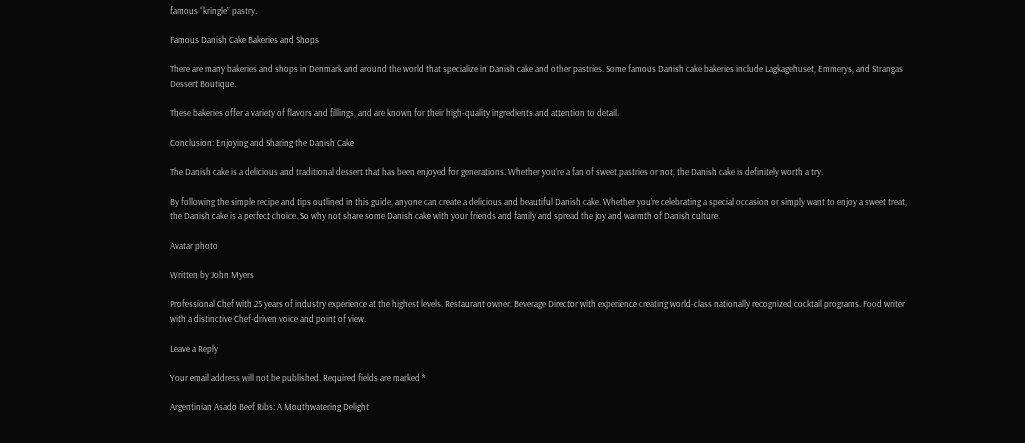famous “kringle” pastry.

Famous Danish Cake Bakeries and Shops

There are many bakeries and shops in Denmark and around the world that specialize in Danish cake and other pastries. Some famous Danish cake bakeries include Lagkagehuset, Emmerys, and Strangas Dessert Boutique.

These bakeries offer a variety of flavors and fillings, and are known for their high-quality ingredients and attention to detail.

Conclusion: Enjoying and Sharing the Danish Cake

The Danish cake is a delicious and traditional dessert that has been enjoyed for generations. Whether you’re a fan of sweet pastries or not, the Danish cake is definitely worth a try.

By following the simple recipe and tips outlined in this guide, anyone can create a delicious and beautiful Danish cake. Whether you’re celebrating a special occasion or simply want to enjoy a sweet treat, the Danish cake is a perfect choice. So why not share some Danish cake with your friends and family and spread the joy and warmth of Danish culture.

Avatar photo

Written by John Myers

Professional Chef with 25 years of industry experience at the highest levels. Restaurant owner. Beverage Director with experience creating world-class nationally recognized cocktail programs. Food writer with a distinctive Chef-driven voice and point of view.

Leave a Reply

Your email address will not be published. Required fields are marked *

Argentinian Asado Beef Ribs: A Mouthwatering Delight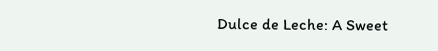Dulce de Leche: A Sweet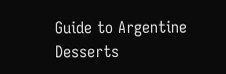Guide to Argentine Desserts